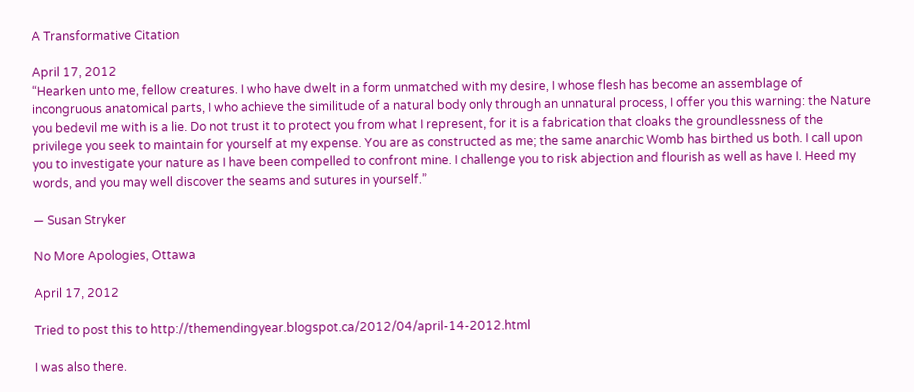A Transformative Citation

April 17, 2012
“Hearken unto me, fellow creatures. I who have dwelt in a form unmatched with my desire, I whose flesh has become an assemblage of incongruous anatomical parts, I who achieve the similitude of a natural body only through an unnatural process, I offer you this warning: the Nature you bedevil me with is a lie. Do not trust it to protect you from what I represent, for it is a fabrication that cloaks the groundlessness of the privilege you seek to maintain for yourself at my expense. You are as constructed as me; the same anarchic Womb has birthed us both. I call upon you to investigate your nature as I have been compelled to confront mine. I challenge you to risk abjection and flourish as well as have I. Heed my words, and you may well discover the seams and sutures in yourself.”

— Susan Stryker

No More Apologies, Ottawa

April 17, 2012

Tried to post this to http://themendingyear.blogspot.ca/2012/04/april-14-2012.html

I was also there.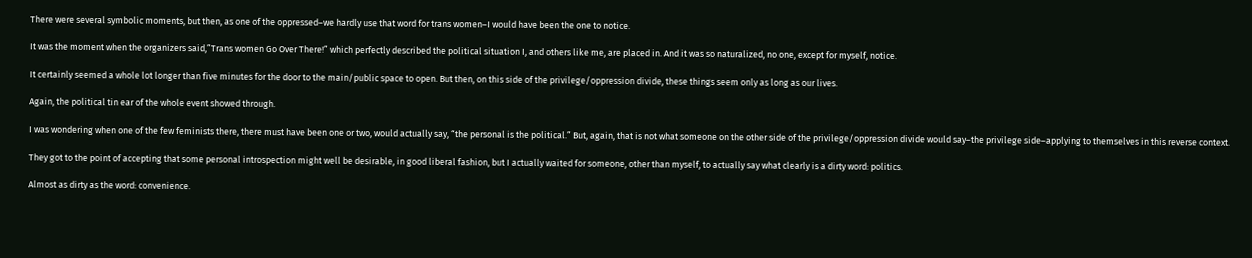There were several symbolic moments, but then, as one of the oppressed–we hardly use that word for trans women–I would have been the one to notice.

It was the moment when the organizers said,”Trans women Go Over There!” which perfectly described the political situation I, and others like me, are placed in. And it was so naturalized, no one, except for myself, notice.

It certainly seemed a whole lot longer than five minutes for the door to the main/public space to open. But then, on this side of the privilege/oppression divide, these things seem only as long as our lives.

Again, the political tin ear of the whole event showed through.

I was wondering when one of the few feminists there, there must have been one or two, would actually say, “the personal is the political.” But, again, that is not what someone on the other side of the privilege/oppression divide would say–the privilege side–applying to themselves in this reverse context.

They got to the point of accepting that some personal introspection might well be desirable, in good liberal fashion, but I actually waited for someone, other than myself, to actually say what clearly is a dirty word: politics.

Almost as dirty as the word: convenience.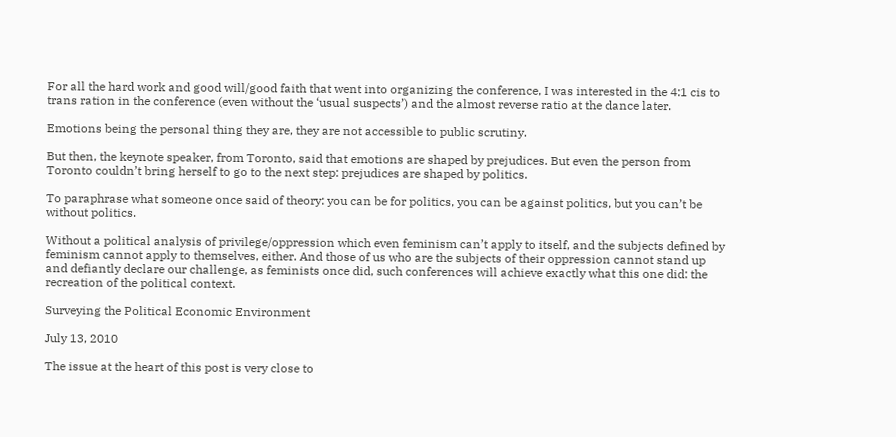For all the hard work and good will/good faith that went into organizing the conference, I was interested in the 4:1 cis to trans ration in the conference (even without the ‘usual suspects’) and the almost reverse ratio at the dance later.

Emotions being the personal thing they are, they are not accessible to public scrutiny.

But then, the keynote speaker, from Toronto, said that emotions are shaped by prejudices. But even the person from Toronto couldn’t bring herself to go to the next step: prejudices are shaped by politics.

To paraphrase what someone once said of theory: you can be for politics, you can be against politics, but you can’t be without politics.

Without a political analysis of privilege/oppression which even feminism can’t apply to itself, and the subjects defined by feminism cannot apply to themselves, either. And those of us who are the subjects of their oppression cannot stand up and defiantly declare our challenge, as feminists once did, such conferences will achieve exactly what this one did: the recreation of the political context.

Surveying the Political Economic Environment

July 13, 2010

The issue at the heart of this post is very close to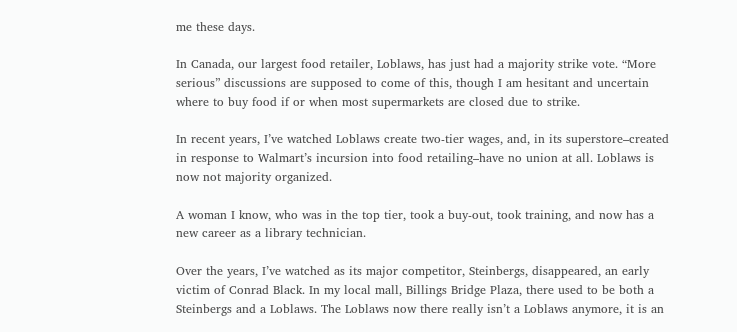me these days.

In Canada, our largest food retailer, Loblaws, has just had a majority strike vote. “More serious” discussions are supposed to come of this, though I am hesitant and uncertain where to buy food if or when most supermarkets are closed due to strike.

In recent years, I’ve watched Loblaws create two-tier wages, and, in its superstore–created in response to Walmart’s incursion into food retailing–have no union at all. Loblaws is now not majority organized.

A woman I know, who was in the top tier, took a buy-out, took training, and now has a new career as a library technician.

Over the years, I’ve watched as its major competitor, Steinbergs, disappeared, an early victim of Conrad Black. In my local mall, Billings Bridge Plaza, there used to be both a Steinbergs and a Loblaws. The Loblaws now there really isn’t a Loblaws anymore, it is an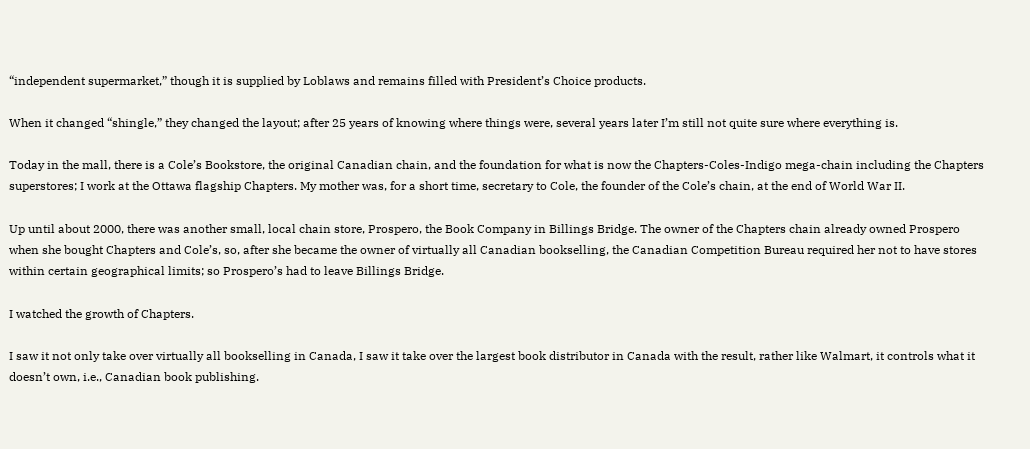“independent supermarket,” though it is supplied by Loblaws and remains filled with President’s Choice products.

When it changed “shingle,” they changed the layout; after 25 years of knowing where things were, several years later I’m still not quite sure where everything is.

Today in the mall, there is a Cole’s Bookstore, the original Canadian chain, and the foundation for what is now the Chapters-Coles-Indigo mega-chain including the Chapters superstores; I work at the Ottawa flagship Chapters. My mother was, for a short time, secretary to Cole, the founder of the Cole’s chain, at the end of World War II.

Up until about 2000, there was another small, local chain store, Prospero, the Book Company in Billings Bridge. The owner of the Chapters chain already owned Prospero when she bought Chapters and Cole’s, so, after she became the owner of virtually all Canadian bookselling, the Canadian Competition Bureau required her not to have stores within certain geographical limits; so Prospero’s had to leave Billings Bridge.

I watched the growth of Chapters.

I saw it not only take over virtually all bookselling in Canada, I saw it take over the largest book distributor in Canada with the result, rather like Walmart, it controls what it doesn’t own, i.e., Canadian book publishing.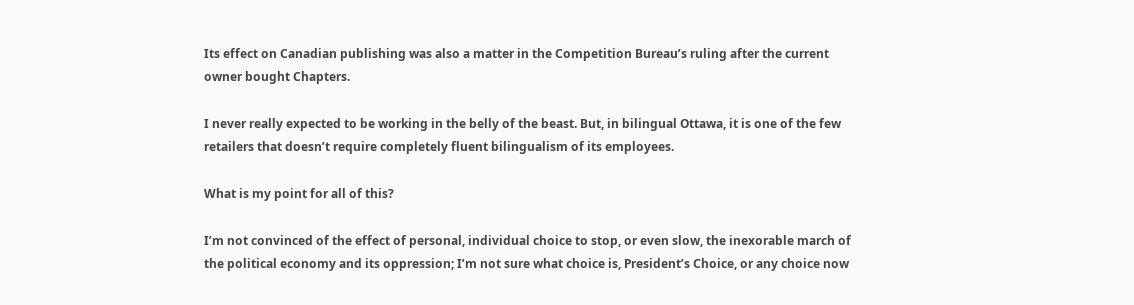Its effect on Canadian publishing was also a matter in the Competition Bureau’s ruling after the current owner bought Chapters.

I never really expected to be working in the belly of the beast. But, in bilingual Ottawa, it is one of the few retailers that doesn’t require completely fluent bilingualism of its employees.

What is my point for all of this?

I’m not convinced of the effect of personal, individual choice to stop, or even slow, the inexorable march of the political economy and its oppression; I’m not sure what choice is, President’s Choice, or any choice now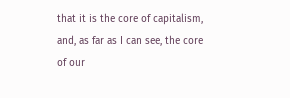that it is the core of capitalism, and, as far as I can see, the core of our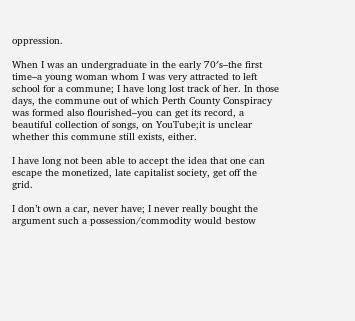oppression.

When I was an undergraduate in the early 70′s–the first time–a young woman whom I was very attracted to left school for a commune; I have long lost track of her. In those days, the commune out of which Perth County Conspiracy was formed also flourished–you can get its record, a beautiful collection of songs, on YouTube;it is unclear whether this commune still exists, either.

I have long not been able to accept the idea that one can escape the monetized, late capitalist society, get off the grid.

I don’t own a car, never have; I never really bought the argument such a possession/commodity would bestow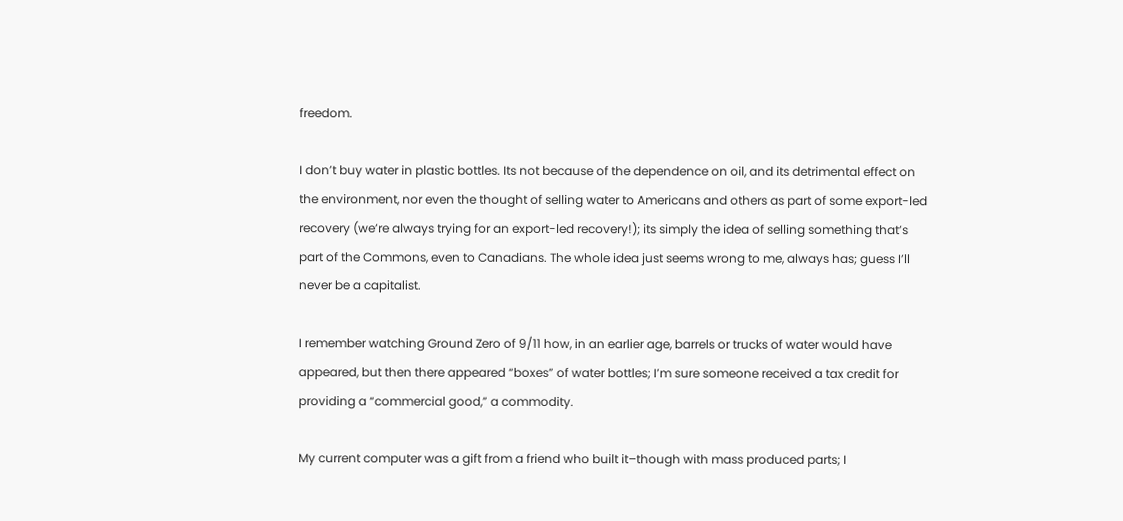freedom.

I don’t buy water in plastic bottles. Its not because of the dependence on oil, and its detrimental effect on the environment, nor even the thought of selling water to Americans and others as part of some export-led recovery (we’re always trying for an export-led recovery!); its simply the idea of selling something that’s part of the Commons, even to Canadians. The whole idea just seems wrong to me, always has; guess I’ll never be a capitalist.

I remember watching Ground Zero of 9/11 how, in an earlier age, barrels or trucks of water would have appeared, but then there appeared “boxes” of water bottles; I’m sure someone received a tax credit for providing a “commercial good,” a commodity.

My current computer was a gift from a friend who built it–though with mass produced parts; I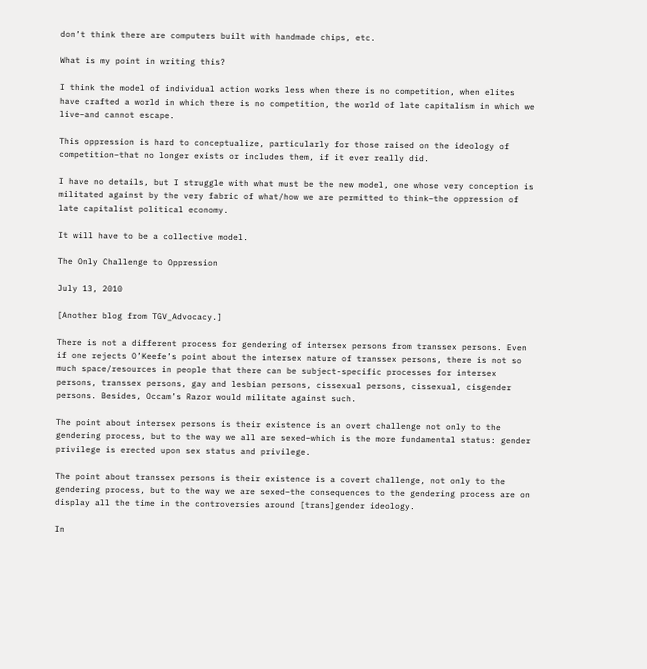don’t think there are computers built with handmade chips, etc.

What is my point in writing this?

I think the model of individual action works less when there is no competition, when elites have crafted a world in which there is no competition, the world of late capitalism in which we live–and cannot escape.

This oppression is hard to conceptualize, particularly for those raised on the ideology of competition–that no longer exists or includes them, if it ever really did.

I have no details, but I struggle with what must be the new model, one whose very conception is militated against by the very fabric of what/how we are permitted to think–the oppression of late capitalist political economy.

It will have to be a collective model.

The Only Challenge to Oppression

July 13, 2010

[Another blog from TGV_Advocacy.]

There is not a different process for gendering of intersex persons from transsex persons. Even if one rejects O’Keefe’s point about the intersex nature of transsex persons, there is not so much space/resources in people that there can be subject-specific processes for intersex persons, transsex persons, gay and lesbian persons, cissexual persons, cissexual, cisgender persons. Besides, Occam’s Razor would militate against such.

The point about intersex persons is their existence is an overt challenge not only to the gendering process, but to the way we all are sexed–which is the more fundamental status: gender privilege is erected upon sex status and privilege.

The point about transsex persons is their existence is a covert challenge, not only to the gendering process, but to the way we are sexed–the consequences to the gendering process are on display all the time in the controversies around [trans]gender ideology.

In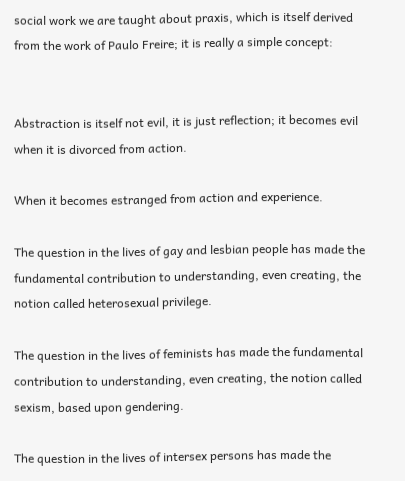social work we are taught about praxis, which is itself derived from the work of Paulo Freire; it is really a simple concept:


Abstraction is itself not evil, it is just reflection; it becomes evil when it is divorced from action.

When it becomes estranged from action and experience.

The question in the lives of gay and lesbian people has made the fundamental contribution to understanding, even creating, the notion called heterosexual privilege.

The question in the lives of feminists has made the fundamental contribution to understanding, even creating, the notion called sexism, based upon gendering.

The question in the lives of intersex persons has made the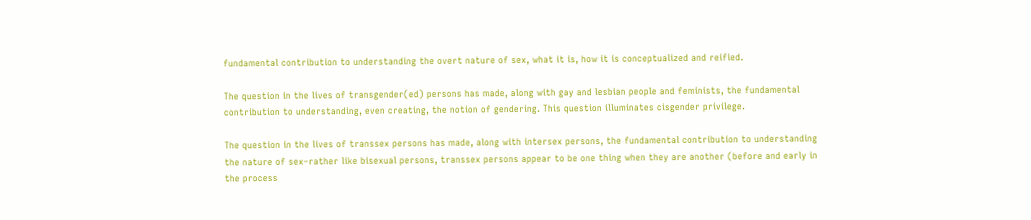fundamental contribution to understanding the overt nature of sex, what it is, how it is conceptualized and reified.

The question in the lives of transgender(ed) persons has made, along with gay and lesbian people and feminists, the fundamental contribution to understanding, even creating, the notion of gendering. This question illuminates cisgender privilege.

The question in the lives of transsex persons has made, along with intersex persons, the fundamental contribution to understanding the nature of sex–rather like bisexual persons, transsex persons appear to be one thing when they are another (before and early in the process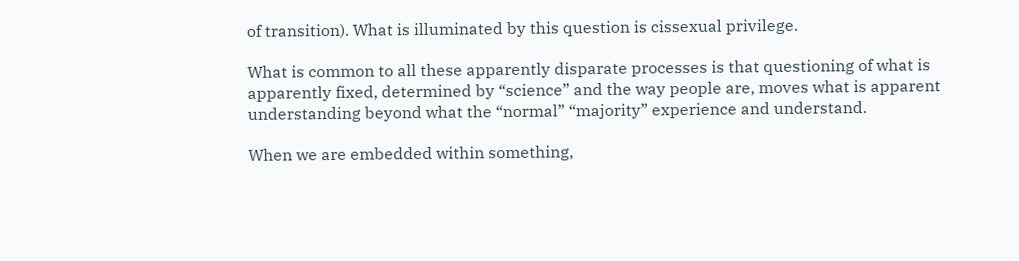of transition). What is illuminated by this question is cissexual privilege.

What is common to all these apparently disparate processes is that questioning of what is apparently fixed, determined by “science” and the way people are, moves what is apparent understanding beyond what the “normal” “majority” experience and understand.

When we are embedded within something,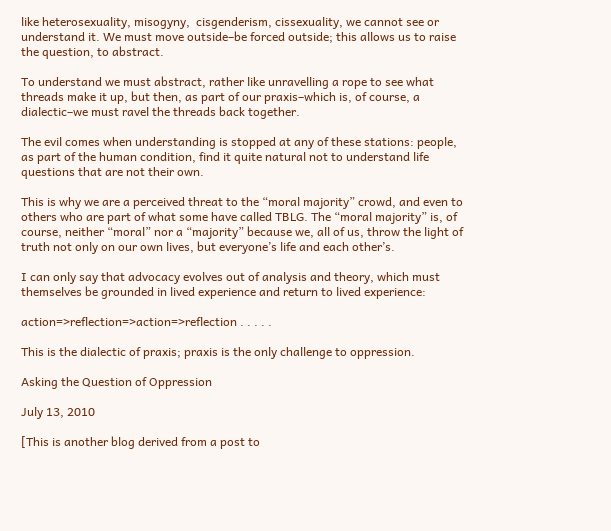like heterosexuality, misogyny,  cisgenderism, cissexuality, we cannot see or understand it. We must move outside–be forced outside; this allows us to raise the question, to abstract.

To understand we must abstract, rather like unravelling a rope to see what threads make it up, but then, as part of our praxis–which is, of course, a dialectic–we must ravel the threads back together.

The evil comes when understanding is stopped at any of these stations: people, as part of the human condition, find it quite natural not to understand life questions that are not their own.

This is why we are a perceived threat to the “moral majority” crowd, and even to others who are part of what some have called TBLG. The “moral majority” is, of course, neither “moral” nor a “majority” because we, all of us, throw the light of truth not only on our own lives, but everyone’s life and each other’s.

I can only say that advocacy evolves out of analysis and theory, which must themselves be grounded in lived experience and return to lived experience:

action=>reflection=>action=>reflection . . . . .

This is the dialectic of praxis; praxis is the only challenge to oppression.

Asking the Question of Oppression

July 13, 2010

[This is another blog derived from a post to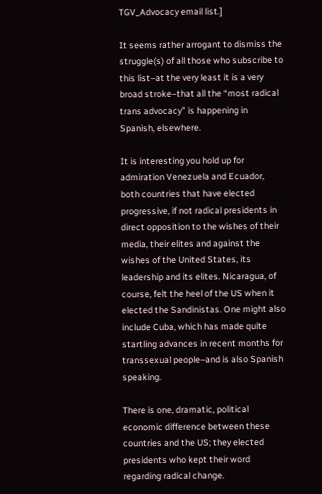TGV_Advocacy email list.]

It seems rather arrogant to dismiss the struggle(s) of all those who subscribe to this list–at the very least it is a very broad stroke–that all the “most radical trans advocacy” is happening in Spanish, elsewhere.

It is interesting you hold up for admiration Venezuela and Ecuador, both countries that have elected progressive, if not radical presidents in direct opposition to the wishes of their media, their elites and against the wishes of the United States, its leadership and its elites. Nicaragua, of course, felt the heel of the US when it elected the Sandinistas. One might also include Cuba, which has made quite startling advances in recent months for transsexual people–and is also Spanish speaking.

There is one, dramatic, political economic difference between these countries and the US; they elected presidents who kept their word regarding radical change.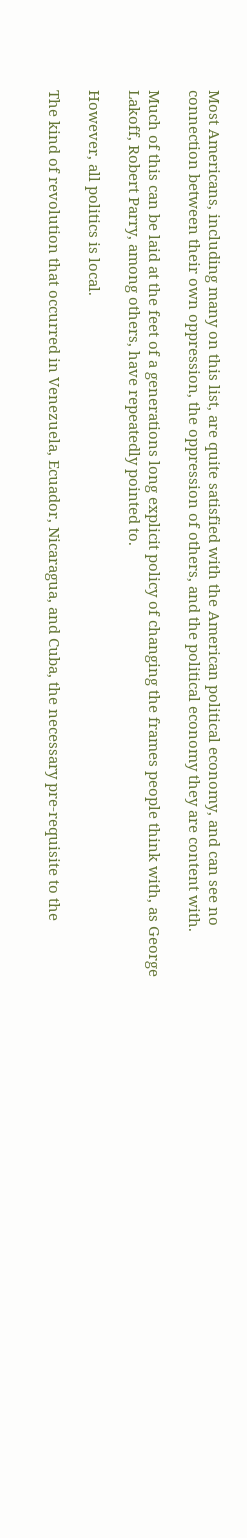Most Americans, including many on this list, are quite satisfied with the American political economy, and can see no connection between their own oppression, the oppression of others, and the political economy they are content with.

Much of this can be laid at the feet of a generations long explicit policy of changing the frames people think with, as George Lakoff, Robert Parry, among others, have repeatedly pointed to.

However, all politics is local.

The kind of revolution that occurred in Venezuela, Ecuador, Nicaragua, and Cuba, the necessary pre-requisite to the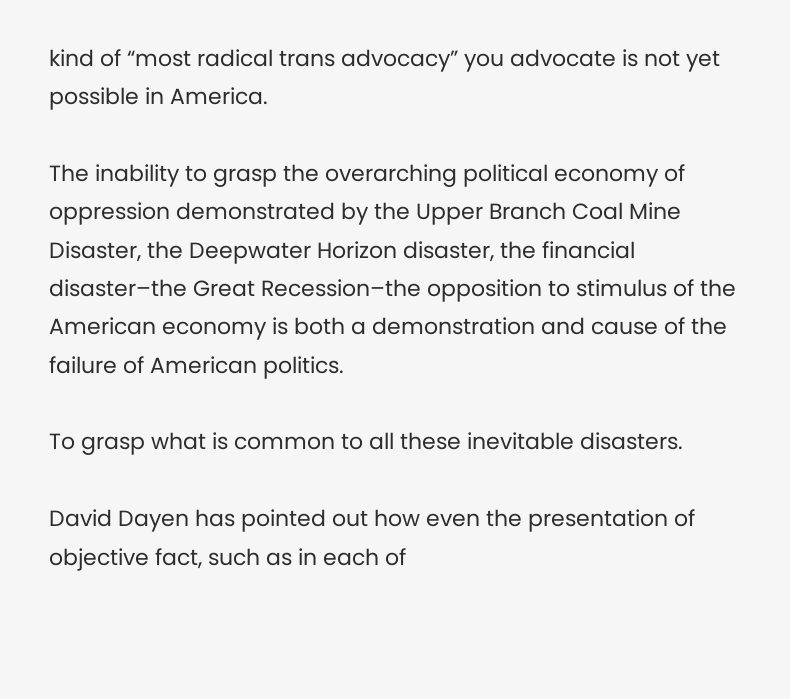kind of “most radical trans advocacy” you advocate is not yet possible in America.

The inability to grasp the overarching political economy of oppression demonstrated by the Upper Branch Coal Mine Disaster, the Deepwater Horizon disaster, the financial disaster–the Great Recession–the opposition to stimulus of the American economy is both a demonstration and cause of the failure of American politics.

To grasp what is common to all these inevitable disasters.

David Dayen has pointed out how even the presentation of objective fact, such as in each of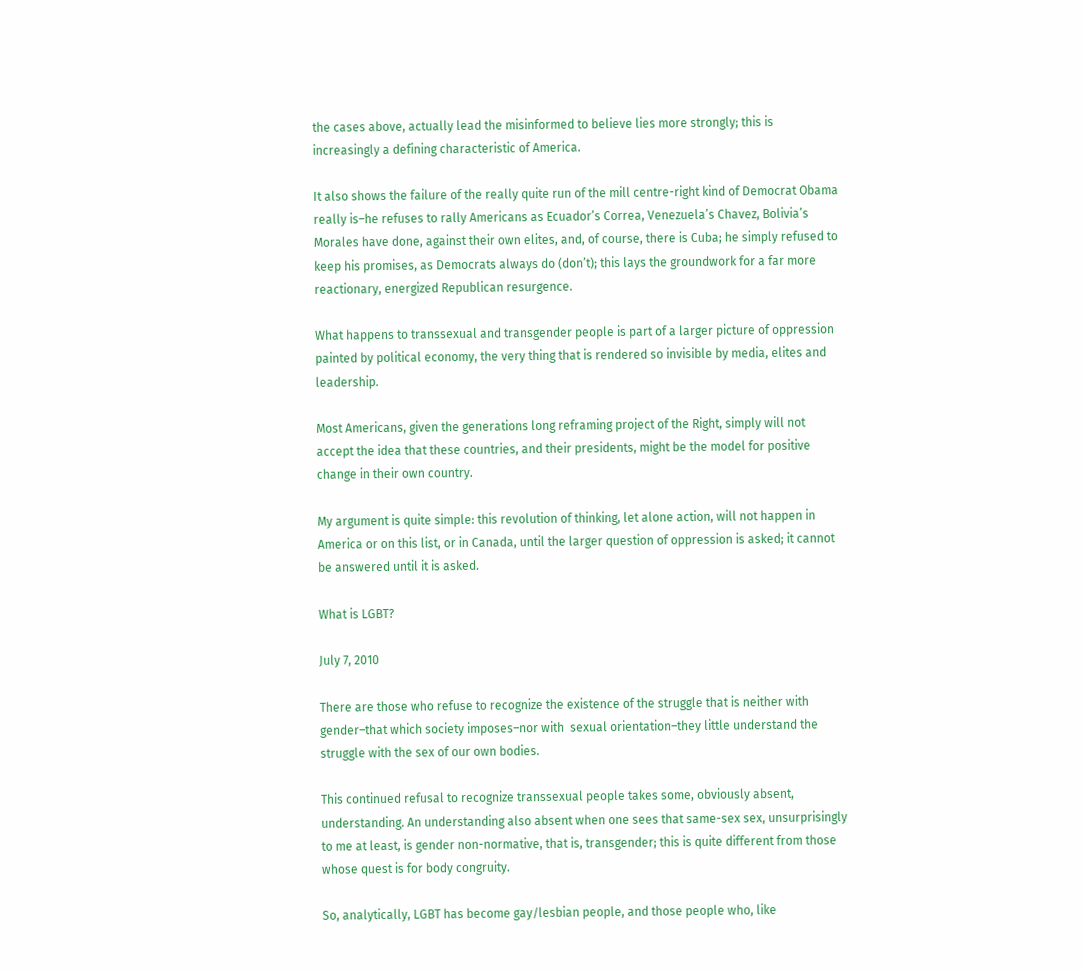the cases above, actually lead the misinformed to believe lies more strongly; this is increasingly a defining characteristic of America.

It also shows the failure of the really quite run of the mill centre-right kind of Democrat Obama really is–he refuses to rally Americans as Ecuador’s Correa, Venezuela’s Chavez, Bolivia’s Morales have done, against their own elites, and, of course, there is Cuba; he simply refused to keep his promises, as Democrats always do (don’t); this lays the groundwork for a far more reactionary, energized Republican resurgence.

What happens to transsexual and transgender people is part of a larger picture of oppression painted by political economy, the very thing that is rendered so invisible by media, elites and leadership.

Most Americans, given the generations long reframing project of the Right, simply will not accept the idea that these countries, and their presidents, might be the model for positive change in their own country.

My argument is quite simple: this revolution of thinking, let alone action, will not happen in America or on this list, or in Canada, until the larger question of oppression is asked; it cannot be answered until it is asked.

What is LGBT?

July 7, 2010

There are those who refuse to recognize the existence of the struggle that is neither with gender–that which society imposes–nor with  sexual orientation–they little understand the struggle with the sex of our own bodies.

This continued refusal to recognize transsexual people takes some, obviously absent, understanding. An understanding also absent when one sees that same-sex sex, unsurprisingly to me at least, is gender non-normative, that is, transgender; this is quite different from those whose quest is for body congruity.

So, analytically, LGBT has become gay/lesbian people, and those people who, like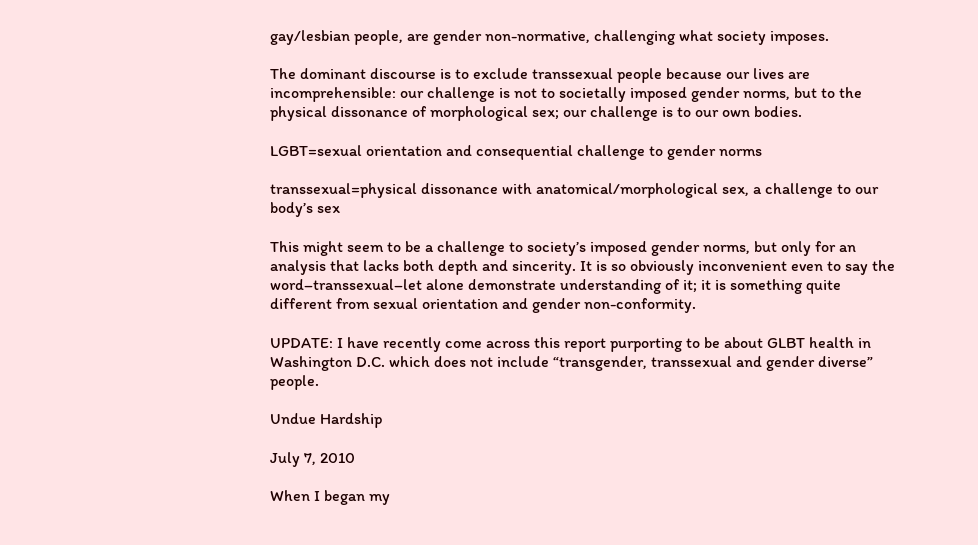gay/lesbian people, are gender non-normative, challenging what society imposes.

The dominant discourse is to exclude transsexual people because our lives are incomprehensible: our challenge is not to societally imposed gender norms, but to the physical dissonance of morphological sex; our challenge is to our own bodies.

LGBT=sexual orientation and consequential challenge to gender norms

transsexual=physical dissonance with anatomical/morphological sex, a challenge to our body’s sex

This might seem to be a challenge to society’s imposed gender norms, but only for an analysis that lacks both depth and sincerity. It is so obviously inconvenient even to say the word–transsexual–let alone demonstrate understanding of it; it is something quite different from sexual orientation and gender non-conformity.

UPDATE: I have recently come across this report purporting to be about GLBT health in Washington D.C. which does not include “transgender, transsexual and gender diverse” people.

Undue Hardship

July 7, 2010

When I began my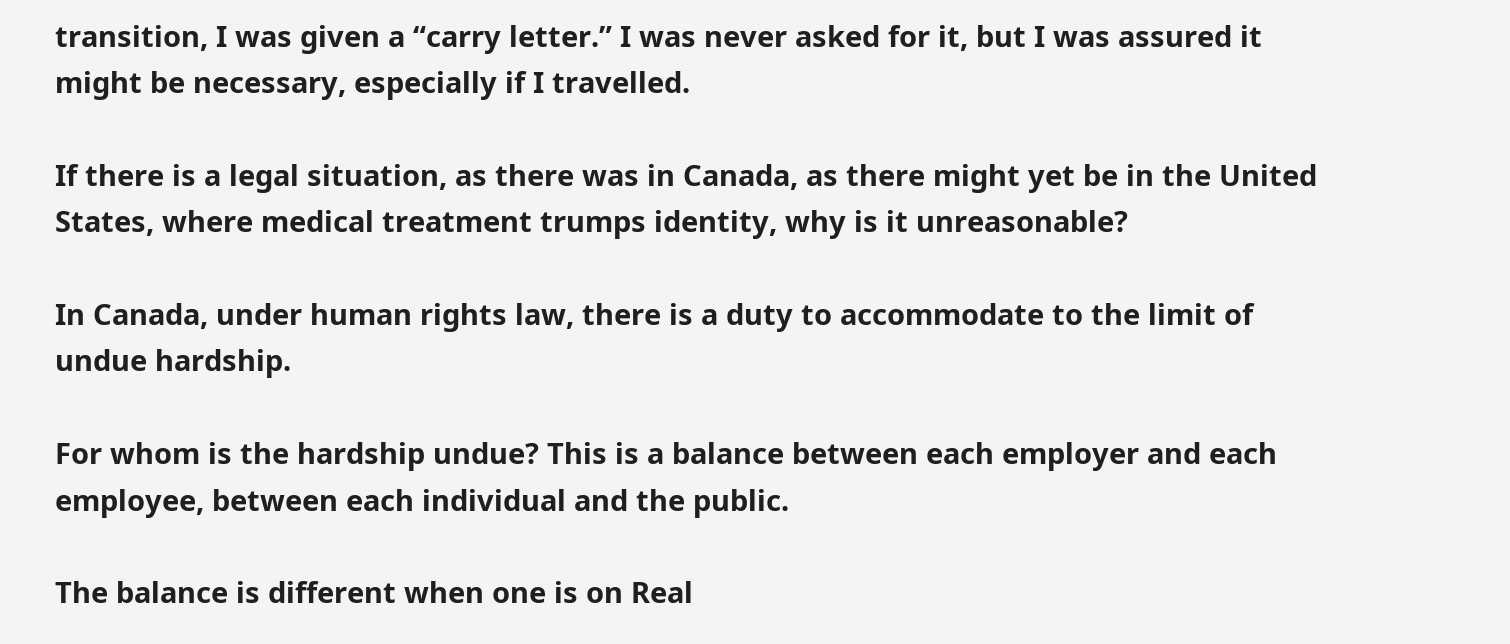transition, I was given a “carry letter.” I was never asked for it, but I was assured it might be necessary, especially if I travelled.

If there is a legal situation, as there was in Canada, as there might yet be in the United States, where medical treatment trumps identity, why is it unreasonable?

In Canada, under human rights law, there is a duty to accommodate to the limit of undue hardship.

For whom is the hardship undue? This is a balance between each employer and each employee, between each individual and the public.

The balance is different when one is on Real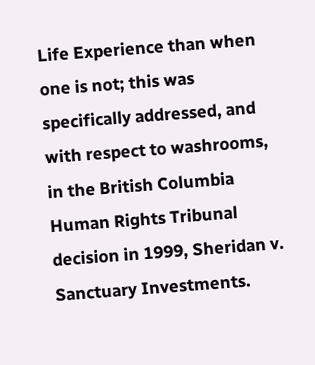Life Experience than when one is not; this was specifically addressed, and with respect to washrooms, in the British Columbia Human Rights Tribunal decision in 1999, Sheridan v. Sanctuary Investments.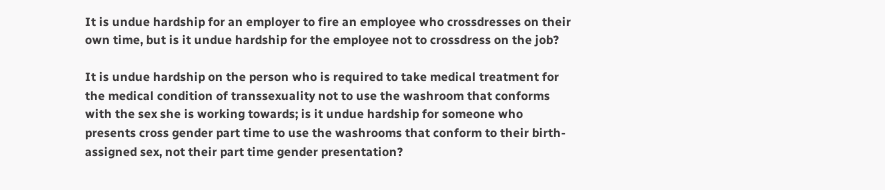It is undue hardship for an employer to fire an employee who crossdresses on their own time, but is it undue hardship for the employee not to crossdress on the job?

It is undue hardship on the person who is required to take medical treatment for the medical condition of transsexuality not to use the washroom that conforms with the sex she is working towards; is it undue hardship for someone who presents cross gender part time to use the washrooms that conform to their birth-assigned sex, not their part time gender presentation?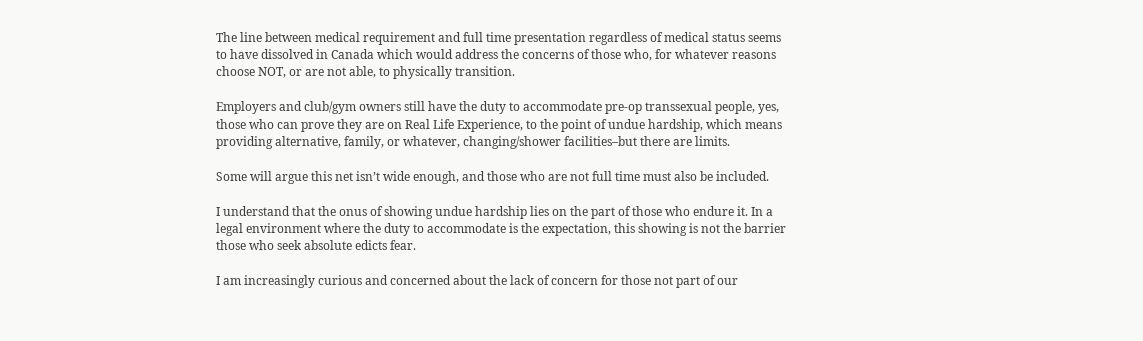The line between medical requirement and full time presentation regardless of medical status seems to have dissolved in Canada which would address the concerns of those who, for whatever reasons choose NOT, or are not able, to physically transition.

Employers and club/gym owners still have the duty to accommodate pre-op transsexual people, yes, those who can prove they are on Real Life Experience, to the point of undue hardship, which means providing alternative, family, or whatever, changing/shower facilities–but there are limits.

Some will argue this net isn’t wide enough, and those who are not full time must also be included.

I understand that the onus of showing undue hardship lies on the part of those who endure it. In a legal environment where the duty to accommodate is the expectation, this showing is not the barrier those who seek absolute edicts fear.

I am increasingly curious and concerned about the lack of concern for those not part of our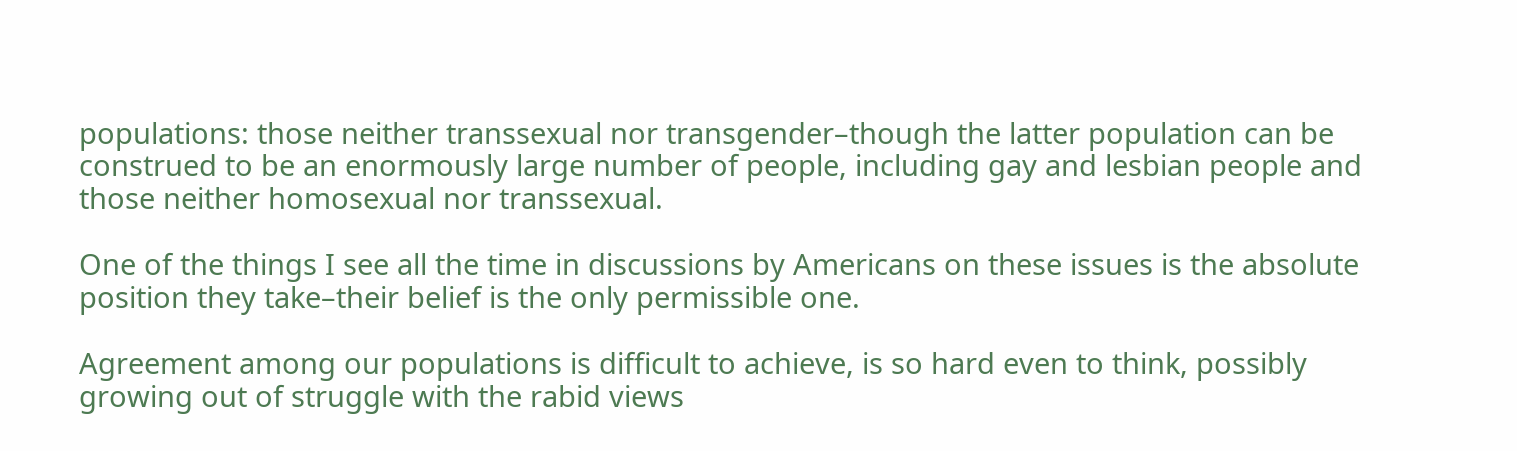populations: those neither transsexual nor transgender–though the latter population can be construed to be an enormously large number of people, including gay and lesbian people and those neither homosexual nor transsexual.

One of the things I see all the time in discussions by Americans on these issues is the absolute position they take–their belief is the only permissible one.

Agreement among our populations is difficult to achieve, is so hard even to think, possibly growing out of struggle with the rabid views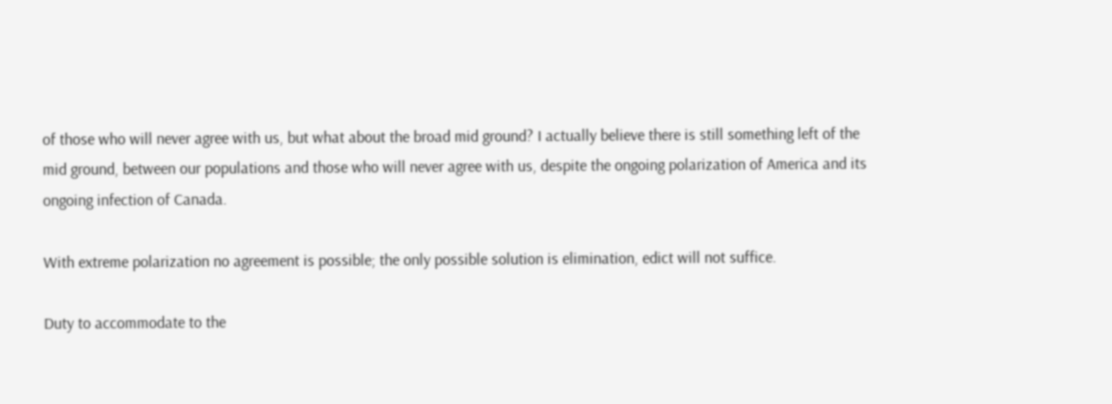of those who will never agree with us, but what about the broad mid ground? I actually believe there is still something left of the mid ground, between our populations and those who will never agree with us, despite the ongoing polarization of America and its ongoing infection of Canada.

With extreme polarization no agreement is possible; the only possible solution is elimination, edict will not suffice.

Duty to accommodate to the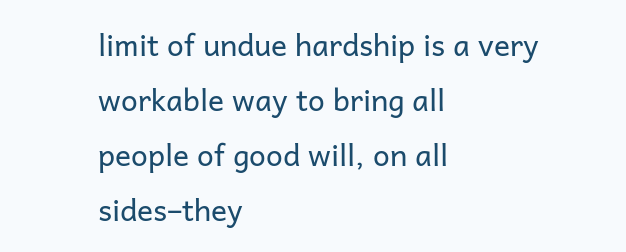limit of undue hardship is a very workable way to bring all people of good will, on all sides–they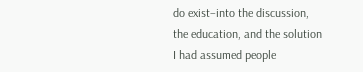do exist–into the discussion, the education, and the solution I had assumed people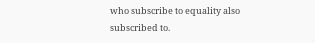who subscribe to equality also subscribed to.